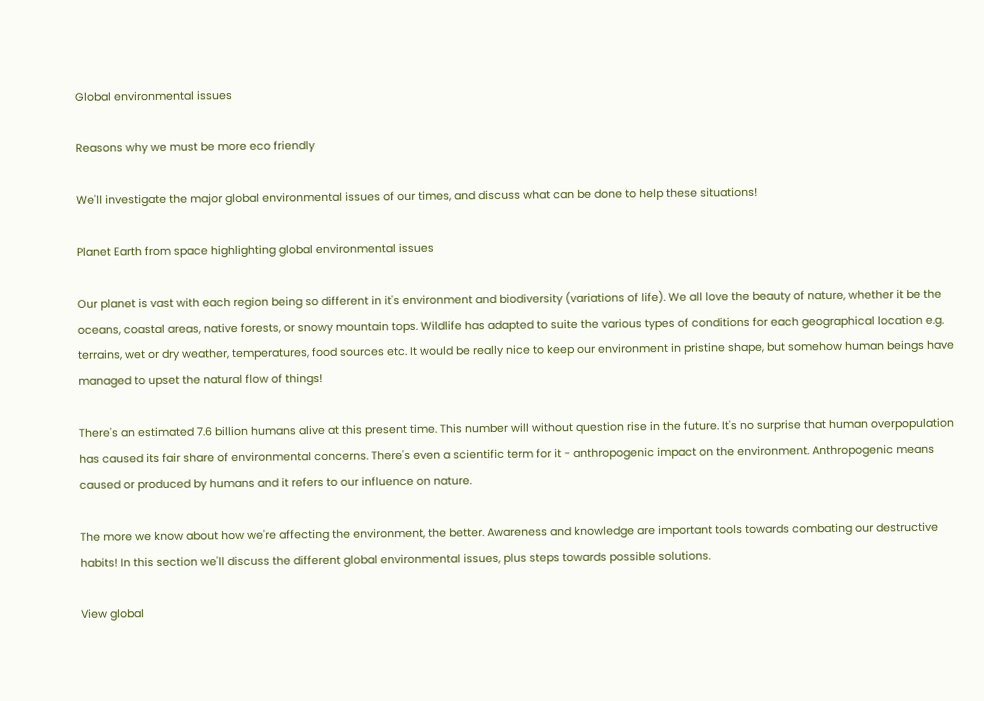Global environmental issues

Reasons why we must be more eco friendly

We'll investigate the major global environmental issues of our times, and discuss what can be done to help these situations!

Planet Earth from space highlighting global environmental issues

Our planet is vast with each region being so different in it's environment and biodiversity (variations of life). We all love the beauty of nature, whether it be the oceans, coastal areas, native forests, or snowy mountain tops. Wildlife has adapted to suite the various types of conditions for each geographical location e.g. terrains, wet or dry weather, temperatures, food sources etc. It would be really nice to keep our environment in pristine shape, but somehow human beings have managed to upset the natural flow of things!

There's an estimated 7.6 billion humans alive at this present time. This number will without question rise in the future. It's no surprise that human overpopulation has caused its fair share of environmental concerns. There's even a scientific term for it - anthropogenic impact on the environment. Anthropogenic means caused or produced by humans and it refers to our influence on nature.

The more we know about how we're affecting the environment, the better. Awareness and knowledge are important tools towards combating our destructive habits! In this section we'll discuss the different global environmental issues, plus steps towards possible solutions.

View global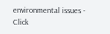environmental issues -
Click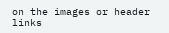on the images or header links